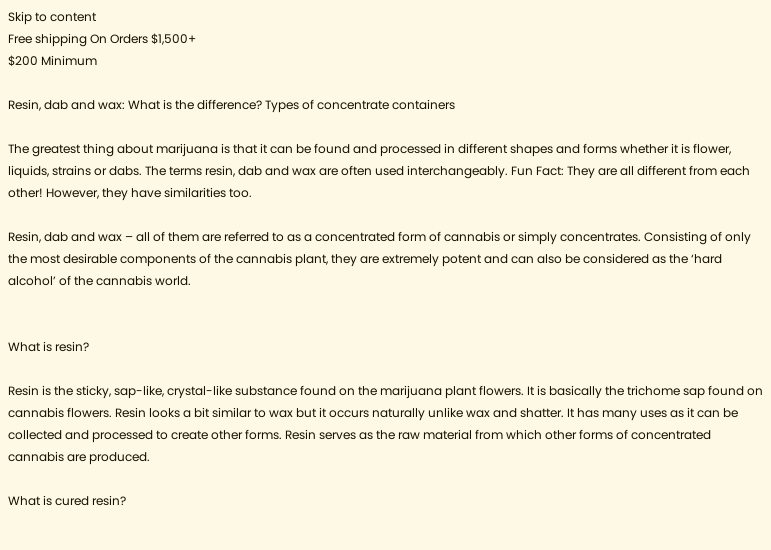Skip to content
Free shipping On Orders $1,500+
$200 Minimum

Resin, dab and wax: What is the difference? Types of concentrate containers

The greatest thing about marijuana is that it can be found and processed in different shapes and forms whether it is flower, liquids, strains or dabs. The terms resin, dab and wax are often used interchangeably. Fun Fact: They are all different from each other! However, they have similarities too.

Resin, dab and wax – all of them are referred to as a concentrated form of cannabis or simply concentrates. Consisting of only the most desirable components of the cannabis plant, they are extremely potent and can also be considered as the ‘hard alcohol’ of the cannabis world.


What is resin?

Resin is the sticky, sap-like, crystal-like substance found on the marijuana plant flowers. It is basically the trichome sap found on cannabis flowers. Resin looks a bit similar to wax but it occurs naturally unlike wax and shatter. It has many uses as it can be collected and processed to create other forms. Resin serves as the raw material from which other forms of concentrated cannabis are produced.

What is cured resin?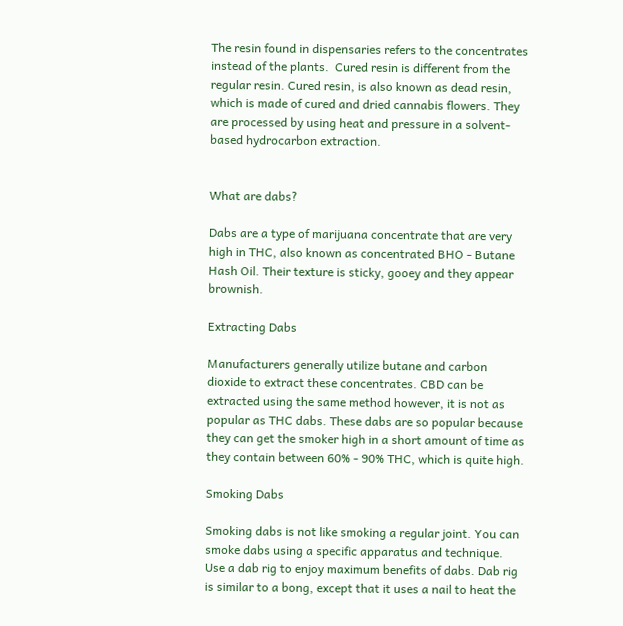The resin found in dispensaries refers to the concentrates instead of the plants.  Cured resin is different from the regular resin. Cured resin, is also known as dead resin, which is made of cured and dried cannabis flowers. They are processed by using heat and pressure in a solvent-based hydrocarbon extraction.


What are dabs?

Dabs are a type of marijuana concentrate that are very high in THC, also known as concentrated BHO - Butane Hash Oil. Their texture is sticky, gooey and they appear brownish.

Extracting Dabs

Manufacturers generally utilize butane and carbon dioxide to extract these concentrates. CBD can be extracted using the same method however, it is not as popular as THC dabs. These dabs are so popular because they can get the smoker high in a short amount of time as they contain between 60% - 90% THC, which is quite high.

Smoking Dabs

Smoking dabs is not like smoking a regular joint. You can smoke dabs using a specific apparatus and technique. Use a dab rig to enjoy maximum benefits of dabs. Dab rig is similar to a bong, except that it uses a nail to heat the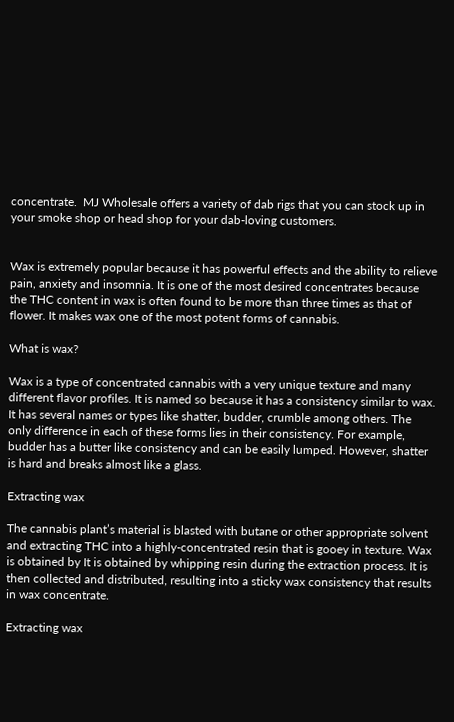concentrate.  MJ Wholesale offers a variety of dab rigs that you can stock up in your smoke shop or head shop for your dab-loving customers.


Wax is extremely popular because it has powerful effects and the ability to relieve pain, anxiety and insomnia. It is one of the most desired concentrates because the THC content in wax is often found to be more than three times as that of flower. It makes wax one of the most potent forms of cannabis.

What is wax?

Wax is a type of concentrated cannabis with a very unique texture and many different flavor profiles. It is named so because it has a consistency similar to wax. It has several names or types like shatter, budder, crumble among others. The only difference in each of these forms lies in their consistency. For example, budder has a butter like consistency and can be easily lumped. However, shatter is hard and breaks almost like a glass.

Extracting wax

The cannabis plant’s material is blasted with butane or other appropriate solvent and extracting THC into a highly-concentrated resin that is gooey in texture. Wax is obtained by It is obtained by whipping resin during the extraction process. It is then collected and distributed, resulting into a sticky wax consistency that results in wax concentrate.

Extracting wax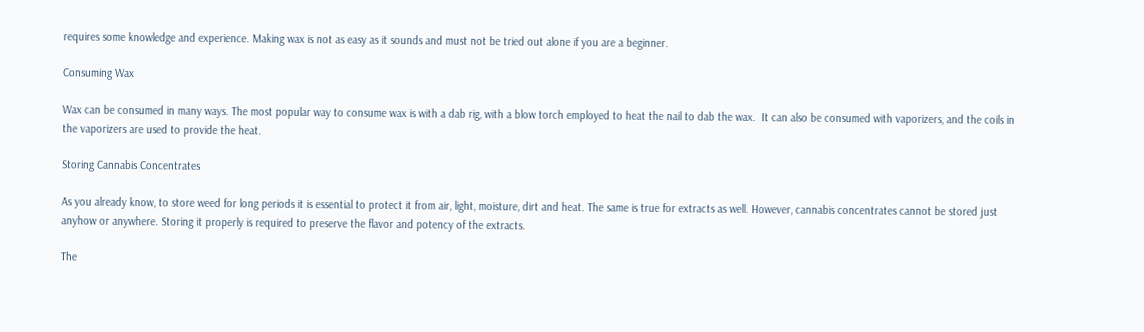requires some knowledge and experience. Making wax is not as easy as it sounds and must not be tried out alone if you are a beginner.

Consuming Wax

Wax can be consumed in many ways. The most popular way to consume wax is with a dab rig, with a blow torch employed to heat the nail to dab the wax.  It can also be consumed with vaporizers, and the coils in the vaporizers are used to provide the heat.

Storing Cannabis Concentrates

As you already know, to store weed for long periods it is essential to protect it from air, light, moisture, dirt and heat. The same is true for extracts as well. However, cannabis concentrates cannot be stored just anyhow or anywhere. Storing it properly is required to preserve the flavor and potency of the extracts.

The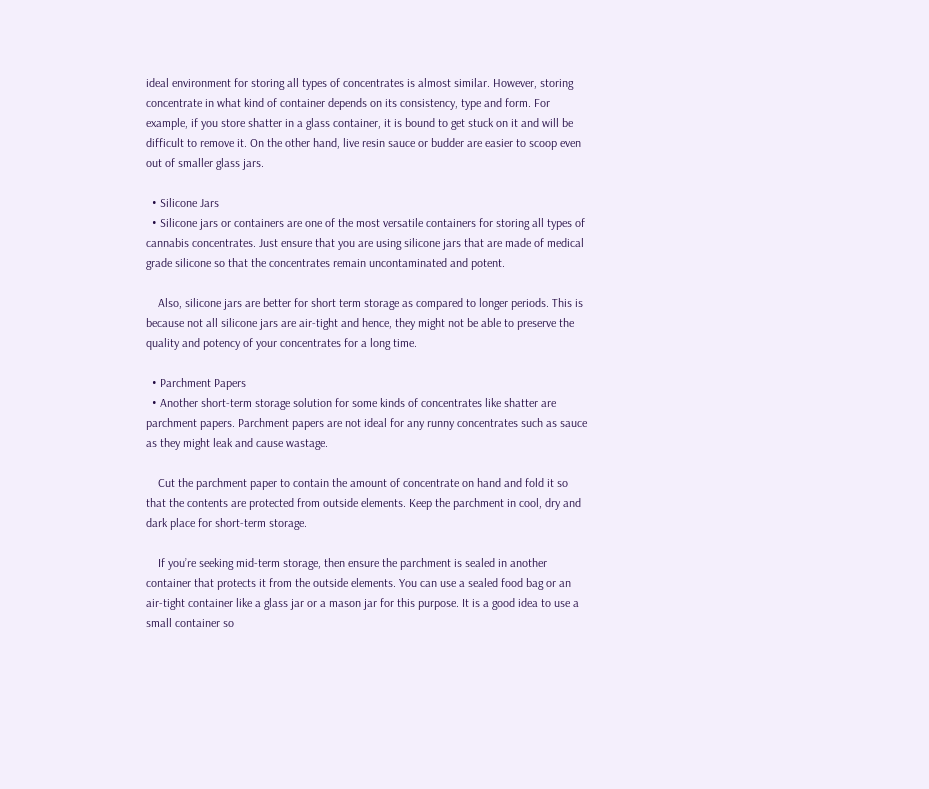ideal environment for storing all types of concentrates is almost similar. However, storing concentrate in what kind of container depends on its consistency, type and form. For example, if you store shatter in a glass container, it is bound to get stuck on it and will be difficult to remove it. On the other hand, live resin sauce or budder are easier to scoop even out of smaller glass jars.

  • Silicone Jars
  • Silicone jars or containers are one of the most versatile containers for storing all types of cannabis concentrates. Just ensure that you are using silicone jars that are made of medical grade silicone so that the concentrates remain uncontaminated and potent.

    Also, silicone jars are better for short term storage as compared to longer periods. This is because not all silicone jars are air-tight and hence, they might not be able to preserve the quality and potency of your concentrates for a long time.

  • Parchment Papers
  • Another short-term storage solution for some kinds of concentrates like shatter are parchment papers. Parchment papers are not ideal for any runny concentrates such as sauce as they might leak and cause wastage.

    Cut the parchment paper to contain the amount of concentrate on hand and fold it so that the contents are protected from outside elements. Keep the parchment in cool, dry and dark place for short-term storage.

    If you’re seeking mid-term storage, then ensure the parchment is sealed in another container that protects it from the outside elements. You can use a sealed food bag or an air-tight container like a glass jar or a mason jar for this purpose. It is a good idea to use a small container so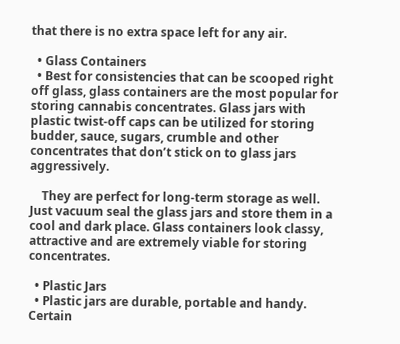that there is no extra space left for any air.

  • Glass Containers
  • Best for consistencies that can be scooped right off glass, glass containers are the most popular for storing cannabis concentrates. Glass jars with plastic twist-off caps can be utilized for storing budder, sauce, sugars, crumble and other concentrates that don’t stick on to glass jars aggressively.

    They are perfect for long-term storage as well. Just vacuum seal the glass jars and store them in a cool and dark place. Glass containers look classy, attractive and are extremely viable for storing concentrates.

  • Plastic Jars
  • Plastic jars are durable, portable and handy. Certain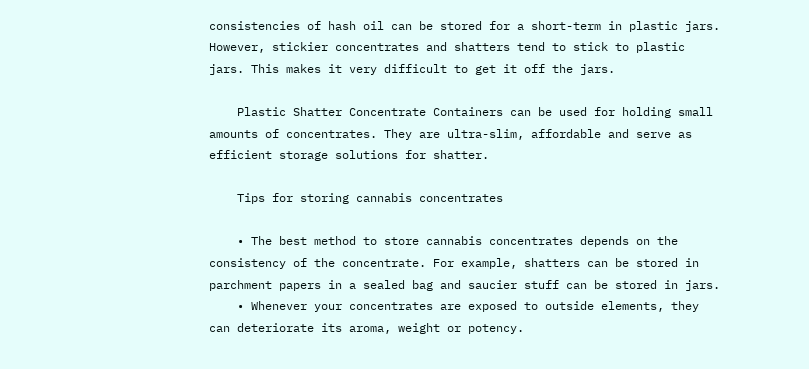consistencies of hash oil can be stored for a short-term in plastic jars. However, stickier concentrates and shatters tend to stick to plastic jars. This makes it very difficult to get it off the jars.

    Plastic Shatter Concentrate Containers can be used for holding small amounts of concentrates. They are ultra-slim, affordable and serve as efficient storage solutions for shatter.

    Tips for storing cannabis concentrates

    • The best method to store cannabis concentrates depends on the consistency of the concentrate. For example, shatters can be stored in parchment papers in a sealed bag and saucier stuff can be stored in jars.
    • Whenever your concentrates are exposed to outside elements, they can deteriorate its aroma, weight or potency.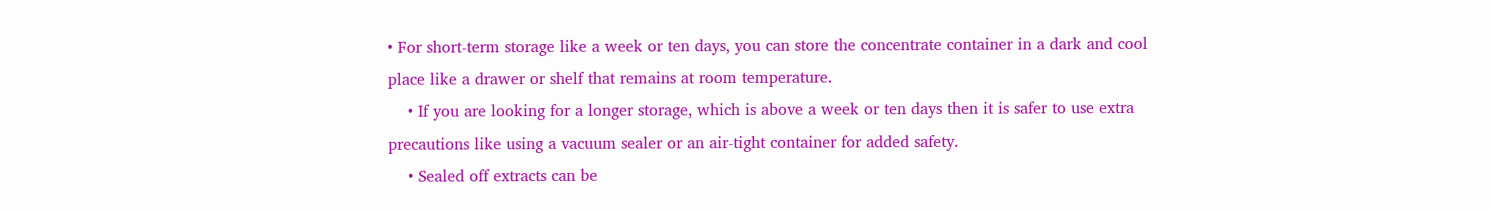• For short-term storage like a week or ten days, you can store the concentrate container in a dark and cool place like a drawer or shelf that remains at room temperature.
    • If you are looking for a longer storage, which is above a week or ten days then it is safer to use extra precautions like using a vacuum sealer or an air-tight container for added safety.
    • Sealed off extracts can be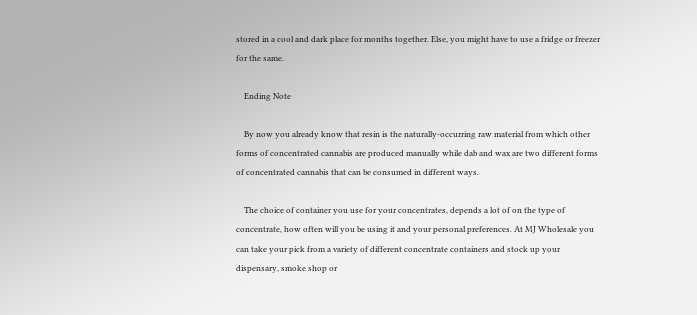stored in a cool and dark place for months together. Else, you might have to use a fridge or freezer for the same.

    Ending Note

    By now you already know that resin is the naturally-occurring raw material from which other forms of concentrated cannabis are produced manually while dab and wax are two different forms of concentrated cannabis that can be consumed in different ways.

    The choice of container you use for your concentrates, depends a lot of on the type of concentrate, how often will you be using it and your personal preferences. At MJ Wholesale you can take your pick from a variety of different concentrate containers and stock up your dispensary, smoke shop or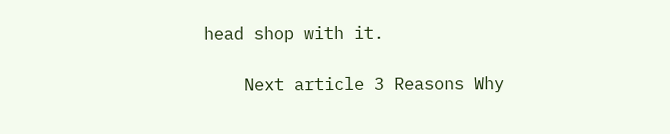head shop with it.

    Next article 3 Reasons Why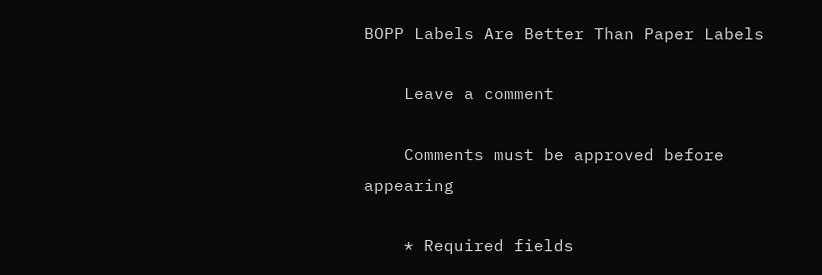BOPP Labels Are Better Than Paper Labels

    Leave a comment

    Comments must be approved before appearing

    * Required fields